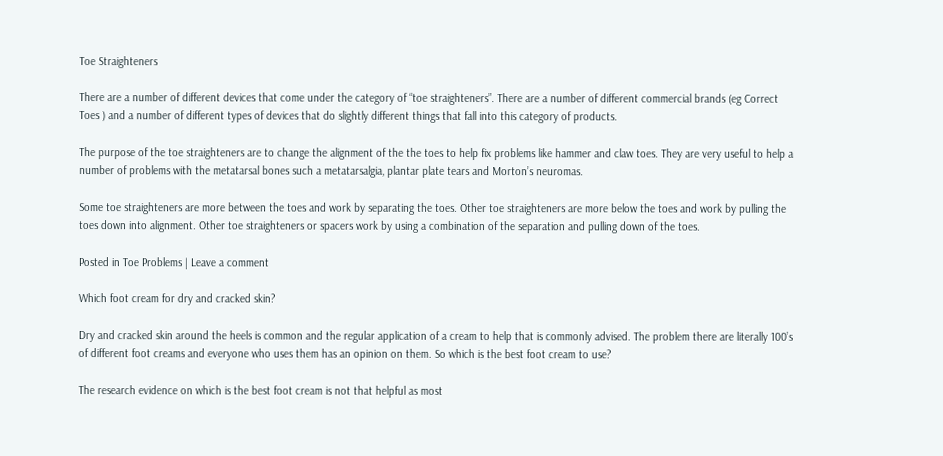Toe Straighteners

There are a number of different devices that come under the category of “toe straighteners”. There are a number of different commercial brands (eg Correct Toes ) and a number of different types of devices that do slightly different things that fall into this category of products.

The purpose of the toe straighteners are to change the alignment of the the toes to help fix problems like hammer and claw toes. They are very useful to help a number of problems with the metatarsal bones such a metatarsalgia, plantar plate tears and Morton’s neuromas.

Some toe straighteners are more between the toes and work by separating the toes. Other toe straighteners are more below the toes and work by pulling the toes down into alignment. Other toe straighteners or spacers work by using a combination of the separation and pulling down of the toes.

Posted in Toe Problems | Leave a comment

Which foot cream for dry and cracked skin?

Dry and cracked skin around the heels is common and the regular application of a cream to help that is commonly advised. The problem there are literally 100’s of different foot creams and everyone who uses them has an opinion on them. So which is the best foot cream to use?

The research evidence on which is the best foot cream is not that helpful as most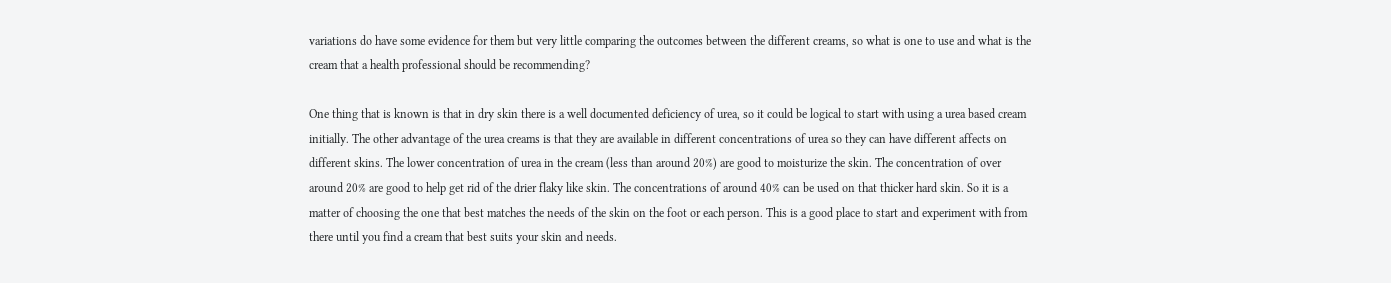variations do have some evidence for them but very little comparing the outcomes between the different creams, so what is one to use and what is the cream that a health professional should be recommending?

One thing that is known is that in dry skin there is a well documented deficiency of urea, so it could be logical to start with using a urea based cream initially. The other advantage of the urea creams is that they are available in different concentrations of urea so they can have different affects on different skins. The lower concentration of urea in the cream (less than around 20%) are good to moisturize the skin. The concentration of over around 20% are good to help get rid of the drier flaky like skin. The concentrations of around 40% can be used on that thicker hard skin. So it is a matter of choosing the one that best matches the needs of the skin on the foot or each person. This is a good place to start and experiment with from there until you find a cream that best suits your skin and needs.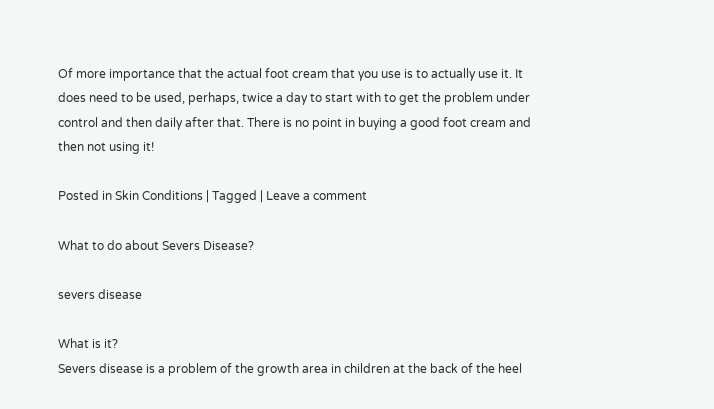Of more importance that the actual foot cream that you use is to actually use it. It does need to be used, perhaps, twice a day to start with to get the problem under control and then daily after that. There is no point in buying a good foot cream and then not using it!

Posted in Skin Conditions | Tagged | Leave a comment

What to do about Severs Disease?

severs disease

What is it?
Severs disease is a problem of the growth area in children at the back of the heel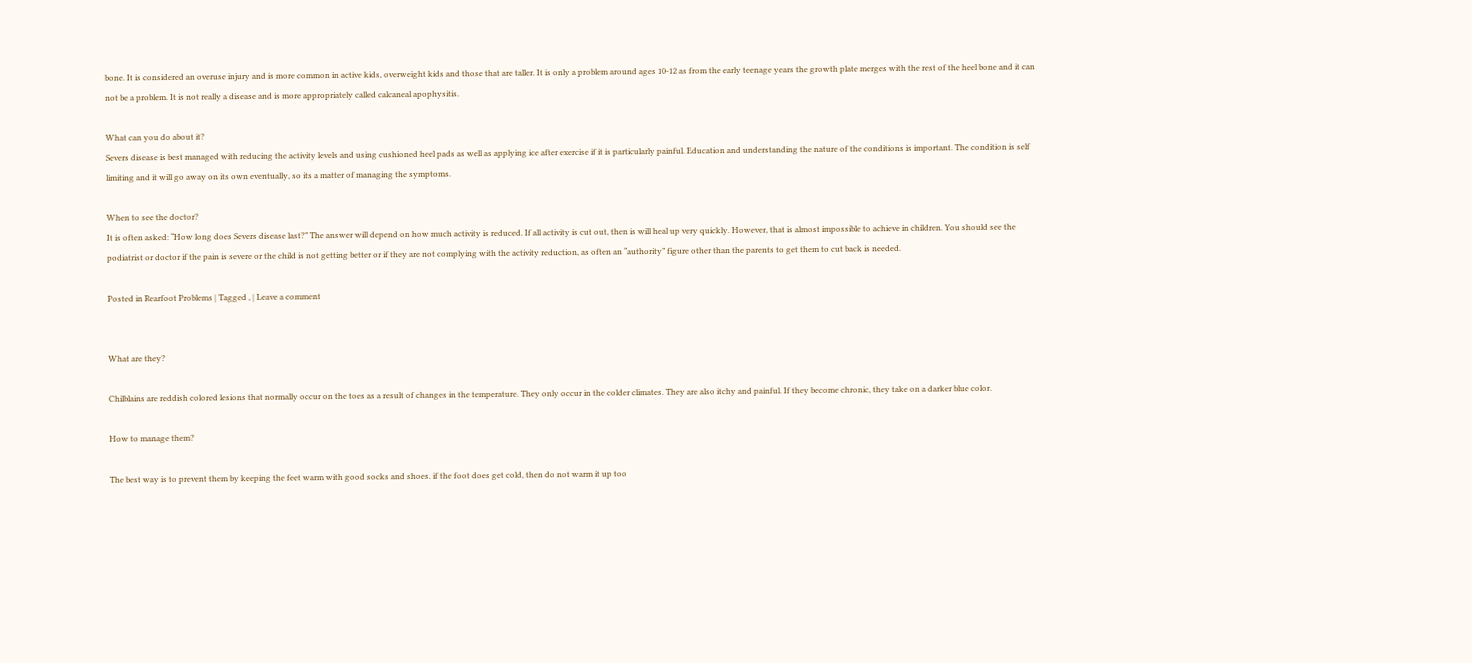bone. It is considered an overuse injury and is more common in active kids, overweight kids and those that are taller. It is only a problem around ages 10-12 as from the early teenage years the growth plate merges with the rest of the heel bone and it can not be a problem. It is not really a disease and is more appropriately called calcaneal apophysitis.

What can you do about it?
Severs disease is best managed with reducing the activity levels and using cushioned heel pads as well as applying ice after exercise if it is particularly painful. Education and understanding the nature of the conditions is important. The condition is self limiting and it will go away on its own eventually, so its a matter of managing the symptoms.

When to see the doctor?
It is often asked: “How long does Severs disease last?” The answer will depend on how much activity is reduced. If all activity is cut out, then is will heal up very quickly. However, that is almost impossible to achieve in children. You should see the podiatrist or doctor if the pain is severe or the child is not getting better or if they are not complying with the activity reduction, as often an “authority” figure other than the parents to get them to cut back is needed.

Posted in Rearfoot Problems | Tagged , | Leave a comment


What are they?

Chilblains are reddish colored lesions that normally occur on the toes as a result of changes in the temperature. They only occur in the colder climates. They are also itchy and painful. If they become chronic, they take on a darker blue color.

How to manage them?

The best way is to prevent them by keeping the feet warm with good socks and shoes. if the foot does get cold, then do not warm it up too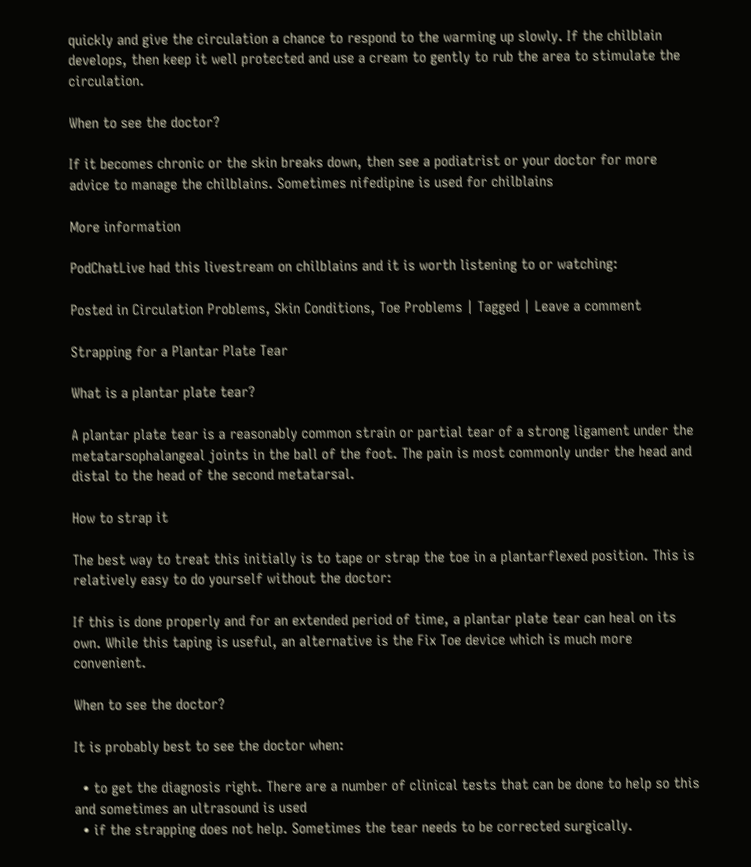quickly and give the circulation a chance to respond to the warming up slowly. If the chilblain develops, then keep it well protected and use a cream to gently to rub the area to stimulate the circulation.

When to see the doctor?

If it becomes chronic or the skin breaks down, then see a podiatrist or your doctor for more advice to manage the chilblains. Sometimes nifedipine is used for chilblains

More information

PodChatLive had this livestream on chilblains and it is worth listening to or watching:

Posted in Circulation Problems, Skin Conditions, Toe Problems | Tagged | Leave a comment

Strapping for a Plantar Plate Tear

What is a plantar plate tear?

A plantar plate tear is a reasonably common strain or partial tear of a strong ligament under the metatarsophalangeal joints in the ball of the foot. The pain is most commonly under the head and distal to the head of the second metatarsal.

How to strap it

The best way to treat this initially is to tape or strap the toe in a plantarflexed position. This is relatively easy to do yourself without the doctor:

If this is done properly and for an extended period of time, a plantar plate tear can heal on its own. While this taping is useful, an alternative is the Fix Toe device which is much more convenient.

When to see the doctor?

It is probably best to see the doctor when:

  • to get the diagnosis right. There are a number of clinical tests that can be done to help so this and sometimes an ultrasound is used
  • if the strapping does not help. Sometimes the tear needs to be corrected surgically.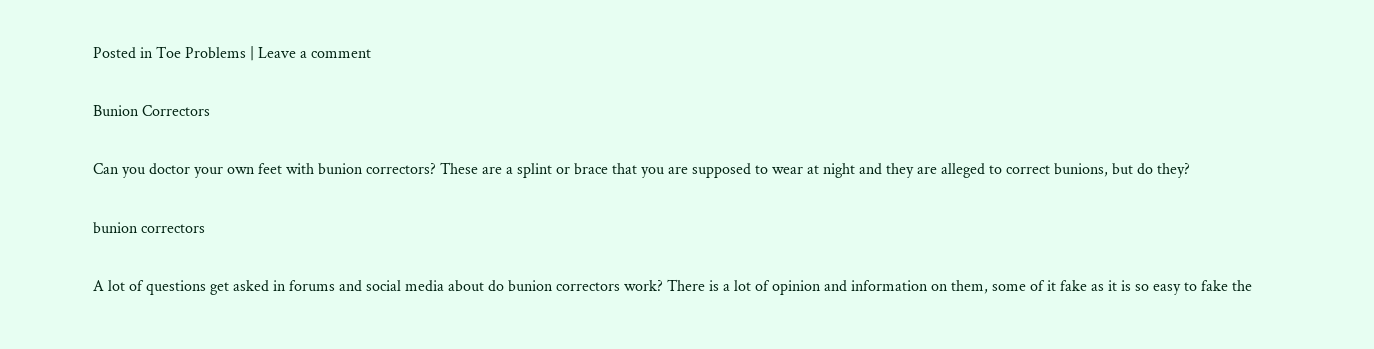Posted in Toe Problems | Leave a comment

Bunion Correctors

Can you doctor your own feet with bunion correctors? These are a splint or brace that you are supposed to wear at night and they are alleged to correct bunions, but do they?

bunion correctors

A lot of questions get asked in forums and social media about do bunion correctors work? There is a lot of opinion and information on them, some of it fake as it is so easy to fake the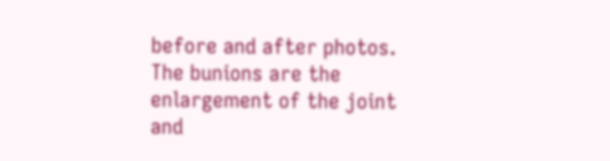before and after photos. The bunions are the enlargement of the joint and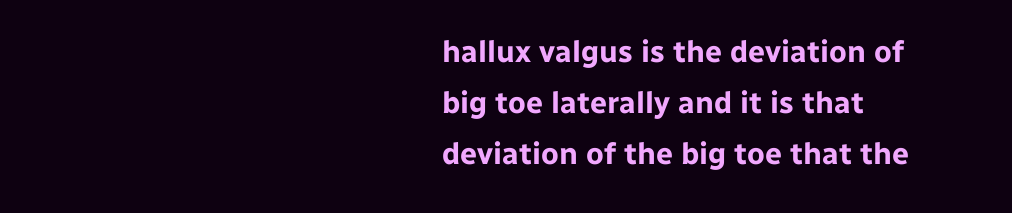hallux valgus is the deviation of big toe laterally and it is that deviation of the big toe that the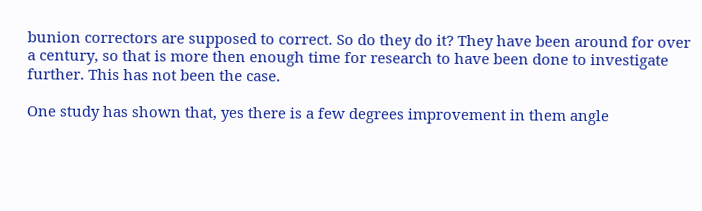bunion correctors are supposed to correct. So do they do it? They have been around for over a century, so that is more then enough time for research to have been done to investigate further. This has not been the case.

One study has shown that, yes there is a few degrees improvement in them angle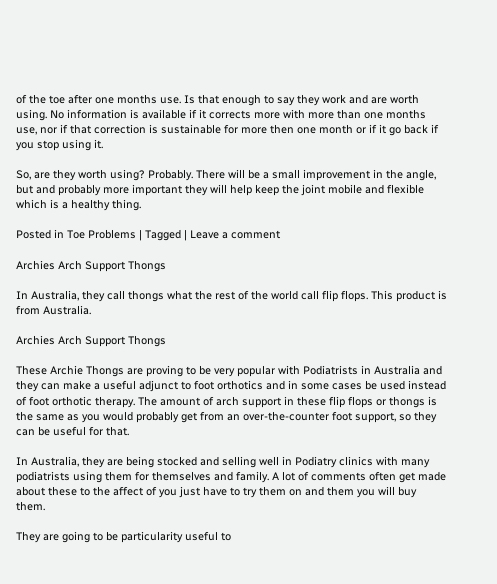of the toe after one months use. Is that enough to say they work and are worth using. No information is available if it corrects more with more than one months use, nor if that correction is sustainable for more then one month or if it go back if you stop using it.

So, are they worth using? Probably. There will be a small improvement in the angle, but and probably more important they will help keep the joint mobile and flexible which is a healthy thing.

Posted in Toe Problems | Tagged | Leave a comment

Archies Arch Support Thongs

In Australia, they call thongs what the rest of the world call flip flops. This product is from Australia.

Archies Arch Support Thongs

These Archie Thongs are proving to be very popular with Podiatrists in Australia and they can make a useful adjunct to foot orthotics and in some cases be used instead of foot orthotic therapy. The amount of arch support in these flip flops or thongs is the same as you would probably get from an over-the-counter foot support, so they can be useful for that.

In Australia, they are being stocked and selling well in Podiatry clinics with many podiatrists using them for themselves and family. A lot of comments often get made about these to the affect of you just have to try them on and them you will buy them.

They are going to be particularity useful to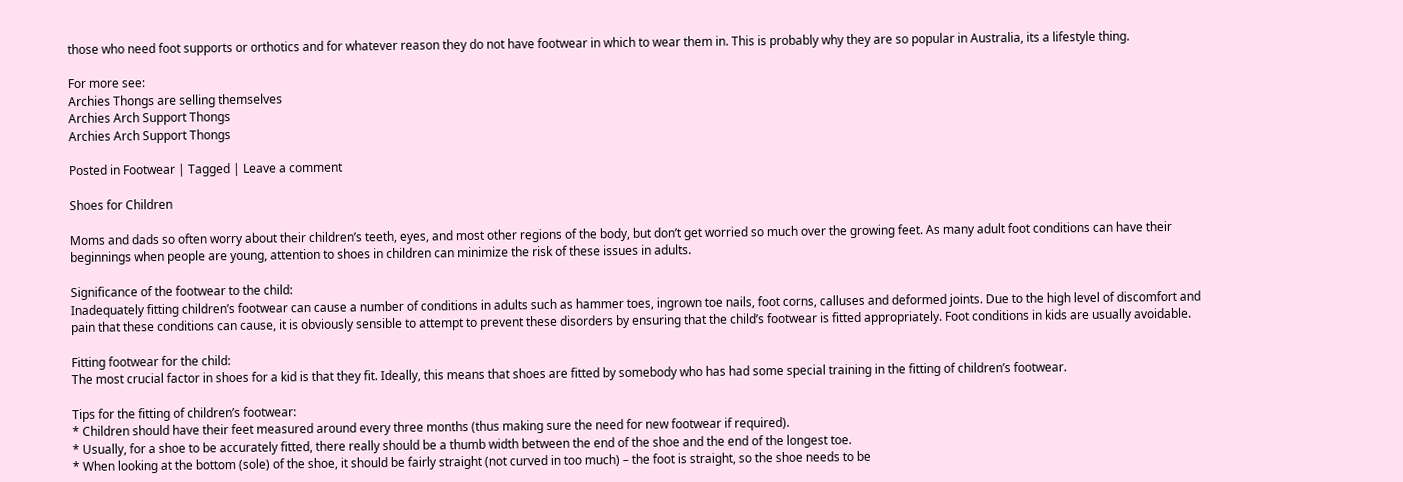those who need foot supports or orthotics and for whatever reason they do not have footwear in which to wear them in. This is probably why they are so popular in Australia, its a lifestyle thing.

For more see:
Archies Thongs are selling themselves
Archies Arch Support Thongs
Archies Arch Support Thongs

Posted in Footwear | Tagged | Leave a comment

Shoes for Children

Moms and dads so often worry about their children’s teeth, eyes, and most other regions of the body, but don’t get worried so much over the growing feet. As many adult foot conditions can have their beginnings when people are young, attention to shoes in children can minimize the risk of these issues in adults.

Significance of the footwear to the child:
Inadequately fitting children’s footwear can cause a number of conditions in adults such as hammer toes, ingrown toe nails, foot corns, calluses and deformed joints. Due to the high level of discomfort and pain that these conditions can cause, it is obviously sensible to attempt to prevent these disorders by ensuring that the child’s footwear is fitted appropriately. Foot conditions in kids are usually avoidable.

Fitting footwear for the child:
The most crucial factor in shoes for a kid is that they fit. Ideally, this means that shoes are fitted by somebody who has had some special training in the fitting of children’s footwear.

Tips for the fitting of children’s footwear:
* Children should have their feet measured around every three months (thus making sure the need for new footwear if required).
* Usually, for a shoe to be accurately fitted, there really should be a thumb width between the end of the shoe and the end of the longest toe.
* When looking at the bottom (sole) of the shoe, it should be fairly straight (not curved in too much) – the foot is straight, so the shoe needs to be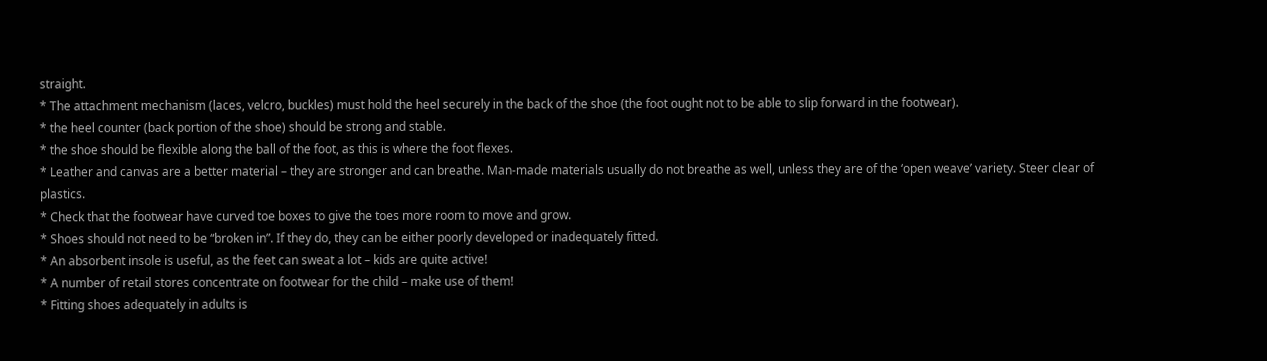straight.
* The attachment mechanism (laces, velcro, buckles) must hold the heel securely in the back of the shoe (the foot ought not to be able to slip forward in the footwear).
* the heel counter (back portion of the shoe) should be strong and stable.
* the shoe should be flexible along the ball of the foot, as this is where the foot flexes.
* Leather and canvas are a better material – they are stronger and can breathe. Man-made materials usually do not breathe as well, unless they are of the ‘open weave’ variety. Steer clear of plastics.
* Check that the footwear have curved toe boxes to give the toes more room to move and grow.
* Shoes should not need to be “broken in”. If they do, they can be either poorly developed or inadequately fitted.
* An absorbent insole is useful, as the feet can sweat a lot – kids are quite active!
* A number of retail stores concentrate on footwear for the child – make use of them!
* Fitting shoes adequately in adults is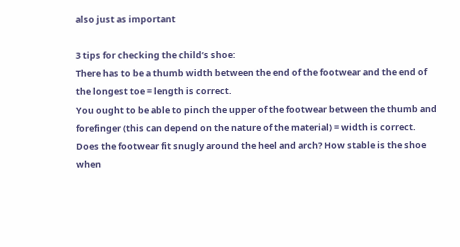also just as important

3 tips for checking the child’s shoe:
There has to be a thumb width between the end of the footwear and the end of the longest toe = length is correct.
You ought to be able to pinch the upper of the footwear between the thumb and forefinger (this can depend on the nature of the material) = width is correct.
Does the footwear fit snugly around the heel and arch? How stable is the shoe when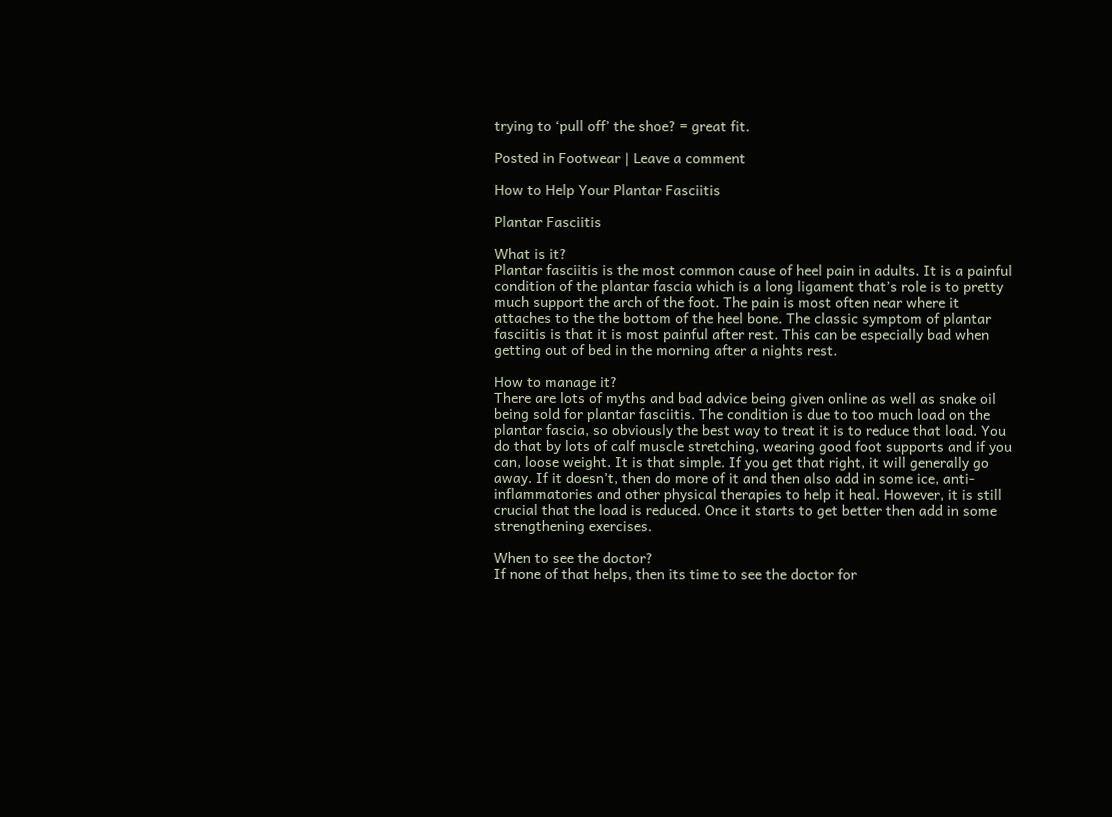trying to ‘pull off’ the shoe? = great fit.

Posted in Footwear | Leave a comment

How to Help Your Plantar Fasciitis

Plantar Fasciitis

What is it?
Plantar fasciitis is the most common cause of heel pain in adults. It is a painful condition of the plantar fascia which is a long ligament that’s role is to pretty much support the arch of the foot. The pain is most often near where it attaches to the the bottom of the heel bone. The classic symptom of plantar fasciitis is that it is most painful after rest. This can be especially bad when getting out of bed in the morning after a nights rest.

How to manage it?
There are lots of myths and bad advice being given online as well as snake oil being sold for plantar fasciitis. The condition is due to too much load on the plantar fascia, so obviously the best way to treat it is to reduce that load. You do that by lots of calf muscle stretching, wearing good foot supports and if you can, loose weight. It is that simple. If you get that right, it will generally go away. If it doesn’t, then do more of it and then also add in some ice, anti-inflammatories and other physical therapies to help it heal. However, it is still crucial that the load is reduced. Once it starts to get better then add in some strengthening exercises.

When to see the doctor?
If none of that helps, then its time to see the doctor for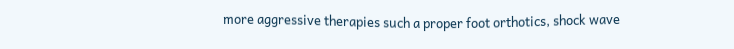more aggressive therapies such a proper foot orthotics, shock wave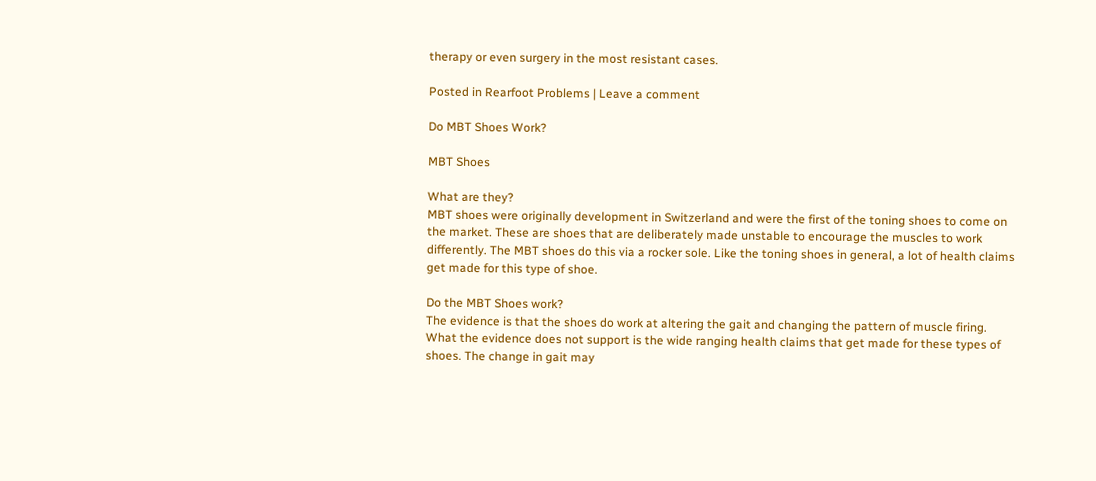therapy or even surgery in the most resistant cases.

Posted in Rearfoot Problems | Leave a comment

Do MBT Shoes Work?

MBT Shoes

What are they?
MBT shoes were originally development in Switzerland and were the first of the toning shoes to come on the market. These are shoes that are deliberately made unstable to encourage the muscles to work differently. The MBT shoes do this via a rocker sole. Like the toning shoes in general, a lot of health claims get made for this type of shoe.

Do the MBT Shoes work?
The evidence is that the shoes do work at altering the gait and changing the pattern of muscle firing. What the evidence does not support is the wide ranging health claims that get made for these types of shoes. The change in gait may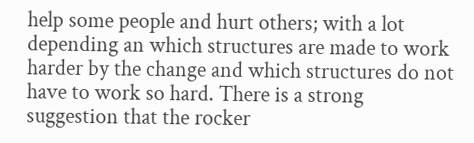help some people and hurt others; with a lot depending an which structures are made to work harder by the change and which structures do not have to work so hard. There is a strong suggestion that the rocker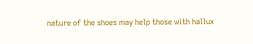nature of the shoes may help those with hallux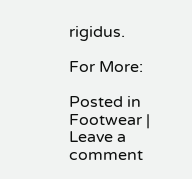rigidus.

For More:

Posted in Footwear | Leave a comment